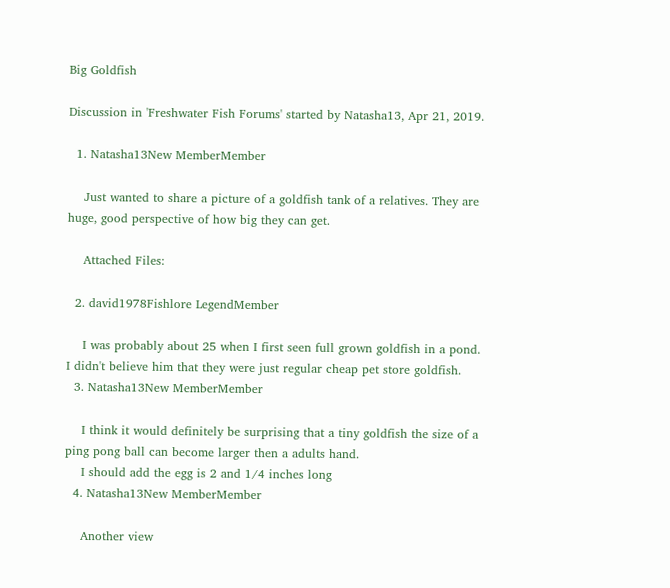Big Goldfish

Discussion in 'Freshwater Fish Forums' started by Natasha13, Apr 21, 2019.

  1. Natasha13New MemberMember

    Just wanted to share a picture of a goldfish tank of a relatives. They are huge, good perspective of how big they can get.

    Attached Files:

  2. david1978Fishlore LegendMember

    I was probably about 25 when I first seen full grown goldfish in a pond. I didn't believe him that they were just regular cheap pet store goldfish.
  3. Natasha13New MemberMember

    I think it would definitely be surprising that a tiny goldfish the size of a ping pong ball can become larger then a adults hand.
    I should add the egg is 2 and 1/4 inches long
  4. Natasha13New MemberMember

    Another view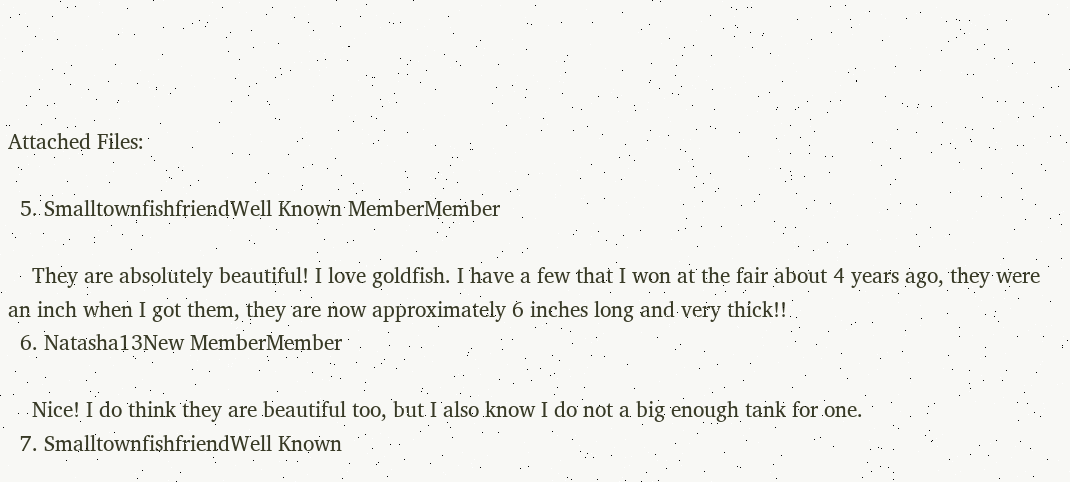Attached Files:

  5. SmalltownfishfriendWell Known MemberMember

    They are absolutely beautiful! I love goldfish. I have a few that I won at the fair about 4 years ago, they were an inch when I got them, they are now approximately 6 inches long and very thick!!
  6. Natasha13New MemberMember

    Nice! I do think they are beautiful too, but I also know I do not a big enough tank for one.
  7. SmalltownfishfriendWell Known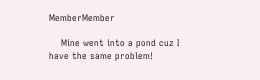MemberMember

    Mine went into a pond cuz I have the same problem!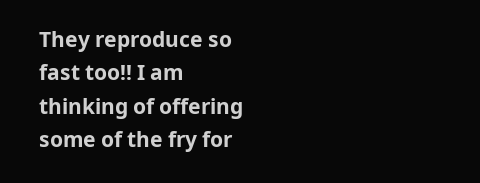They reproduce so fast too!! I am thinking of offering some of the fry for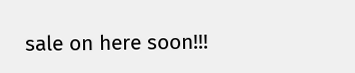sale on here soon!!!